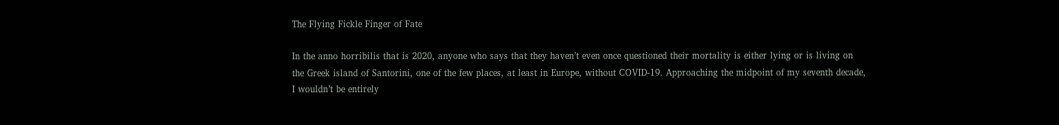The Flying Fickle Finger of Fate

In the anno horribilis that is 2020, anyone who says that they haven’t even once questioned their mortality is either lying or is living on the Greek island of Santorini, one of the few places, at least in Europe, without COVID-19. Approaching the midpoint of my seventh decade, I wouldn’t be entirely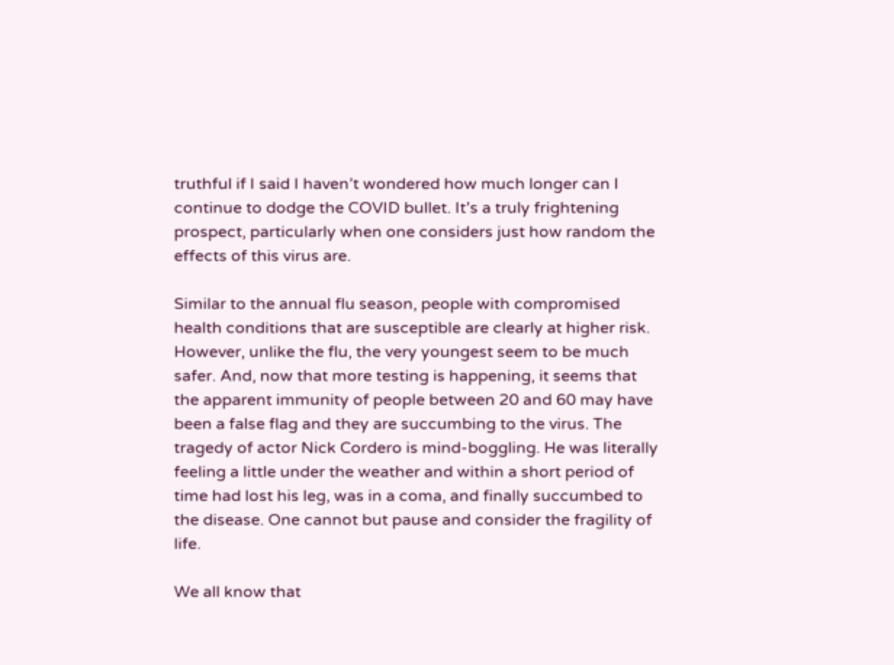truthful if I said I haven’t wondered how much longer can I continue to dodge the COVID bullet. It’s a truly frightening prospect, particularly when one considers just how random the effects of this virus are.

Similar to the annual flu season, people with compromised health conditions that are susceptible are clearly at higher risk. However, unlike the flu, the very youngest seem to be much safer. And, now that more testing is happening, it seems that the apparent immunity of people between 20 and 60 may have been a false flag and they are succumbing to the virus. The tragedy of actor Nick Cordero is mind-boggling. He was literally feeling a little under the weather and within a short period of time had lost his leg, was in a coma, and finally succumbed to the disease. One cannot but pause and consider the fragility of life.

We all know that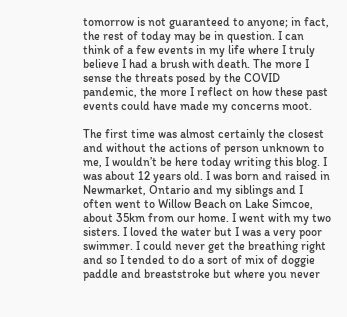tomorrow is not guaranteed to anyone; in fact, the rest of today may be in question. I can think of a few events in my life where I truly believe I had a brush with death. The more I sense the threats posed by the COVID pandemic, the more I reflect on how these past events could have made my concerns moot.

The first time was almost certainly the closest and without the actions of person unknown to me, I wouldn’t be here today writing this blog. I was about 12 years old. I was born and raised in Newmarket, Ontario and my siblings and I often went to Willow Beach on Lake Simcoe, about 35km from our home. I went with my two sisters. I loved the water but I was a very poor swimmer. I could never get the breathing right and so I tended to do a sort of mix of doggie paddle and breaststroke but where you never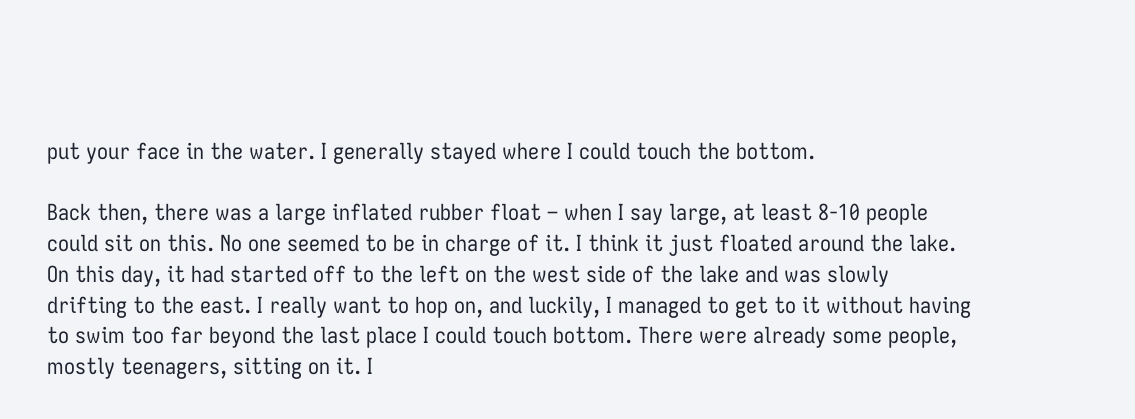put your face in the water. I generally stayed where I could touch the bottom.

Back then, there was a large inflated rubber float – when I say large, at least 8-10 people could sit on this. No one seemed to be in charge of it. I think it just floated around the lake. On this day, it had started off to the left on the west side of the lake and was slowly drifting to the east. I really want to hop on, and luckily, I managed to get to it without having to swim too far beyond the last place I could touch bottom. There were already some people, mostly teenagers, sitting on it. I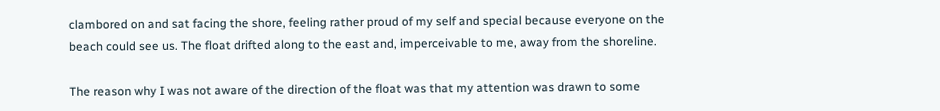clambored on and sat facing the shore, feeling rather proud of my self and special because everyone on the beach could see us. The float drifted along to the east and, imperceivable to me, away from the shoreline.

The reason why I was not aware of the direction of the float was that my attention was drawn to some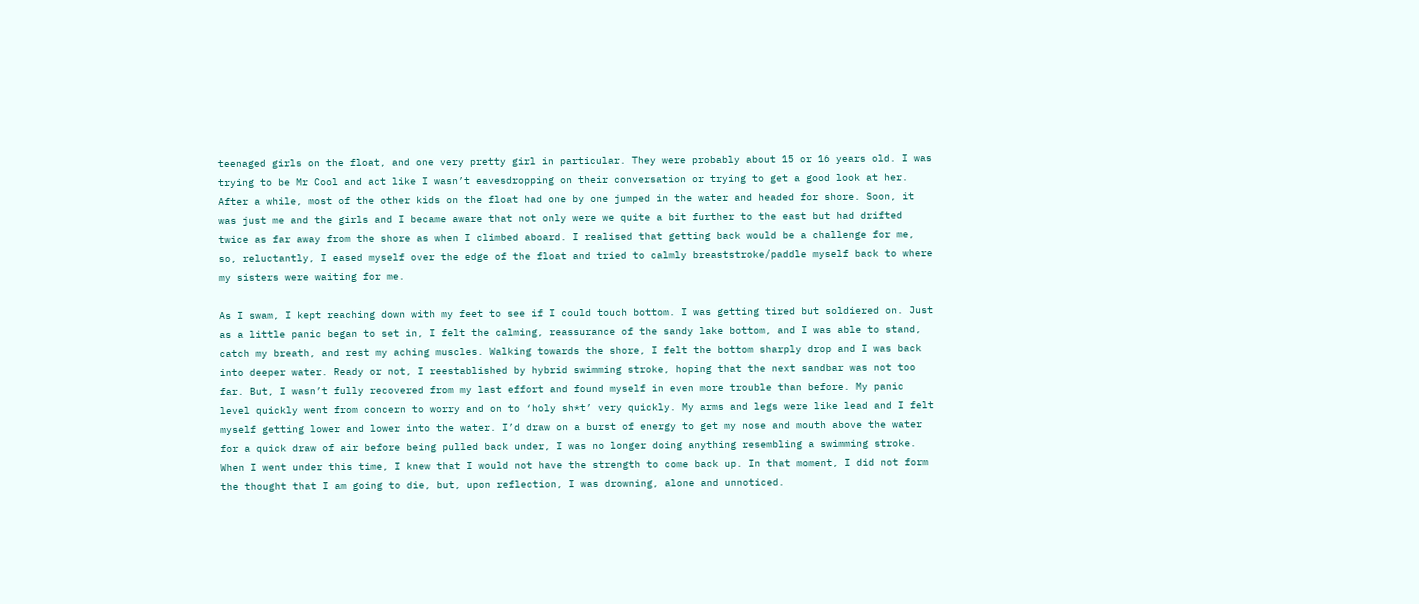teenaged girls on the float, and one very pretty girl in particular. They were probably about 15 or 16 years old. I was trying to be Mr Cool and act like I wasn’t eavesdropping on their conversation or trying to get a good look at her. After a while, most of the other kids on the float had one by one jumped in the water and headed for shore. Soon, it was just me and the girls and I became aware that not only were we quite a bit further to the east but had drifted twice as far away from the shore as when I climbed aboard. I realised that getting back would be a challenge for me, so, reluctantly, I eased myself over the edge of the float and tried to calmly breaststroke/paddle myself back to where my sisters were waiting for me.

As I swam, I kept reaching down with my feet to see if I could touch bottom. I was getting tired but soldiered on. Just as a little panic began to set in, I felt the calming, reassurance of the sandy lake bottom, and I was able to stand, catch my breath, and rest my aching muscles. Walking towards the shore, I felt the bottom sharply drop and I was back into deeper water. Ready or not, I reestablished by hybrid swimming stroke, hoping that the next sandbar was not too far. But, I wasn’t fully recovered from my last effort and found myself in even more trouble than before. My panic level quickly went from concern to worry and on to ‘holy sh*t’ very quickly. My arms and legs were like lead and I felt myself getting lower and lower into the water. I’d draw on a burst of energy to get my nose and mouth above the water for a quick draw of air before being pulled back under, I was no longer doing anything resembling a swimming stroke. When I went under this time, I knew that I would not have the strength to come back up. In that moment, I did not form the thought that I am going to die, but, upon reflection, I was drowning, alone and unnoticed.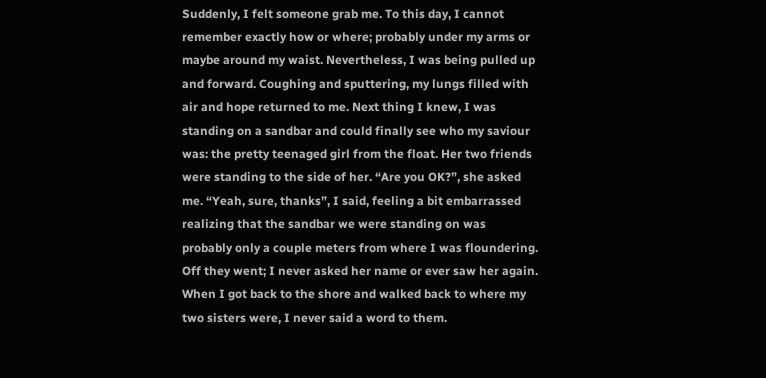Suddenly, I felt someone grab me. To this day, I cannot remember exactly how or where; probably under my arms or maybe around my waist. Nevertheless, I was being pulled up and forward. Coughing and sputtering, my lungs filled with air and hope returned to me. Next thing I knew, I was standing on a sandbar and could finally see who my saviour was: the pretty teenaged girl from the float. Her two friends were standing to the side of her. “Are you OK?”, she asked me. “Yeah, sure, thanks”, I said, feeling a bit embarrassed realizing that the sandbar we were standing on was probably only a couple meters from where I was floundering. Off they went; I never asked her name or ever saw her again. When I got back to the shore and walked back to where my two sisters were, I never said a word to them.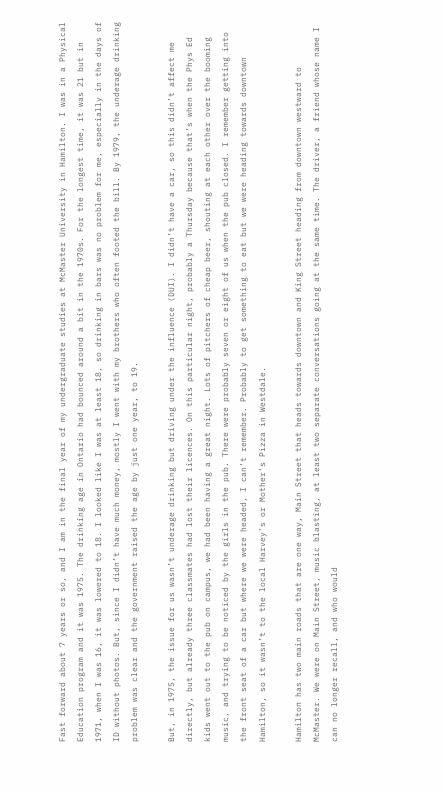Fast forward about 7 years or so, and I am in the final year of my undergraduate studies at McMaster University in Hamilton. I was in a Physical Education program and it was 1975. The drinking age in Ontario had bounced around a bit in the 1970s. For the longest time, it was 21 but in 1971, when I was 16, it was lowered to 18. I looked like I was at least 18, so drinking in bars was no problem for me, especially in the days of ID without photos. But, since I didn’t have much money, mostly I went with my brothers who often footed the bill. By 1979, the underage drinking problem was clear and the government raised the age by just one year, to 19.

But, in 1975, the issue for us wasn’t underage drinking but driving under the influence (DUI). I didn’t have a car, so this didn’t affect me directly, but already three classmates had lost their licences. On this particular night, probably a Thursday because that’s when the Phys Ed kids went out to the pub on campus, we had been having a great night. Lots of pitchers of cheap beer, shouting at each other over the booming music, and trying to be noticed by the girls in the pub. There were probably seven or eight of us when the pub closed. I remember getting into the front seat of a car but where we were headed, I can’t remember. Probably to get something to eat but we were heading towards downtown Hamilton, so it wasn’t to the local Harvey’s or Mother’s Pizza in Westdale.

Hamilton has two main roads that are one way, Main Street that heads towards downtown and King Street heading from downtown westward to McMaster. We were on Main Street, music blasting, at least two separate conversations going at the same time. The driver, a friend whose name I can no longer recall, and who would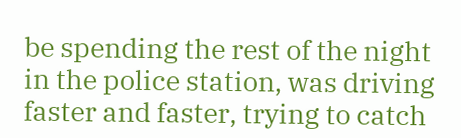be spending the rest of the night in the police station, was driving faster and faster, trying to catch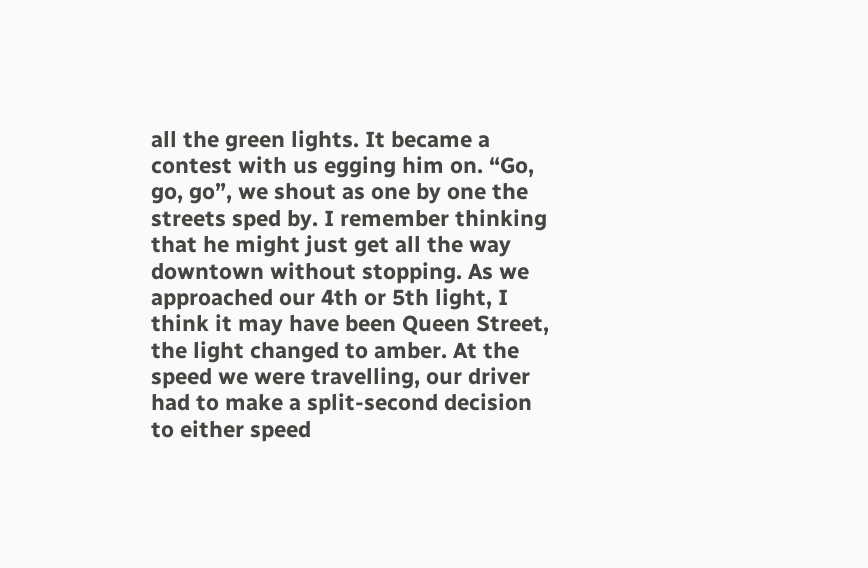all the green lights. It became a contest with us egging him on. “Go, go, go”, we shout as one by one the streets sped by. I remember thinking that he might just get all the way downtown without stopping. As we approached our 4th or 5th light, I think it may have been Queen Street, the light changed to amber. At the speed we were travelling, our driver had to make a split-second decision to either speed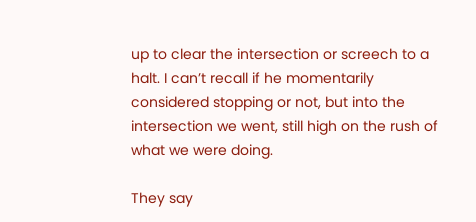up to clear the intersection or screech to a halt. I can’t recall if he momentarily considered stopping or not, but into the intersection we went, still high on the rush of what we were doing.

They say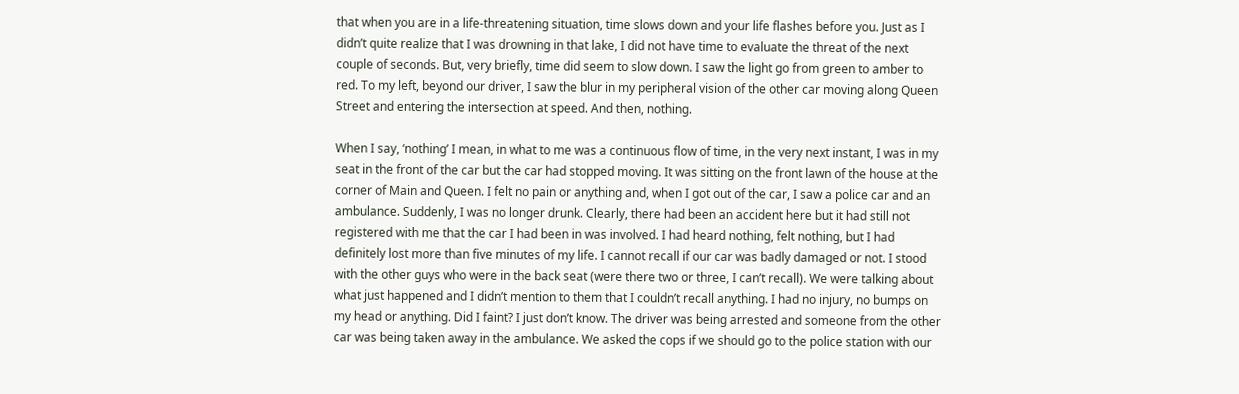that when you are in a life-threatening situation, time slows down and your life flashes before you. Just as I didn’t quite realize that I was drowning in that lake, I did not have time to evaluate the threat of the next couple of seconds. But, very briefly, time did seem to slow down. I saw the light go from green to amber to red. To my left, beyond our driver, I saw the blur in my peripheral vision of the other car moving along Queen Street and entering the intersection at speed. And then, nothing.

When I say, ‘nothing’ I mean, in what to me was a continuous flow of time, in the very next instant, I was in my seat in the front of the car but the car had stopped moving. It was sitting on the front lawn of the house at the corner of Main and Queen. I felt no pain or anything and, when I got out of the car, I saw a police car and an ambulance. Suddenly, I was no longer drunk. Clearly, there had been an accident here but it had still not registered with me that the car I had been in was involved. I had heard nothing, felt nothing, but I had definitely lost more than five minutes of my life. I cannot recall if our car was badly damaged or not. I stood with the other guys who were in the back seat (were there two or three, I can’t recall). We were talking about what just happened and I didn’t mention to them that I couldn’t recall anything. I had no injury, no bumps on my head or anything. Did I faint? I just don’t know. The driver was being arrested and someone from the other car was being taken away in the ambulance. We asked the cops if we should go to the police station with our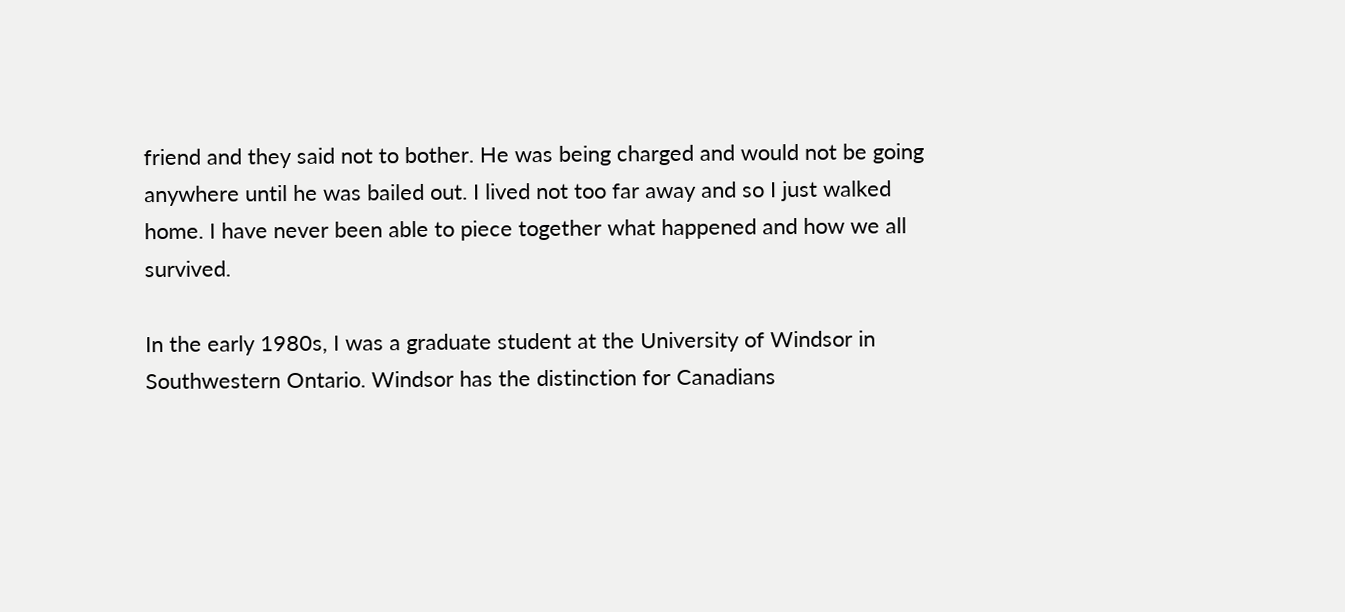friend and they said not to bother. He was being charged and would not be going anywhere until he was bailed out. I lived not too far away and so I just walked home. I have never been able to piece together what happened and how we all survived.

In the early 1980s, I was a graduate student at the University of Windsor in Southwestern Ontario. Windsor has the distinction for Canadians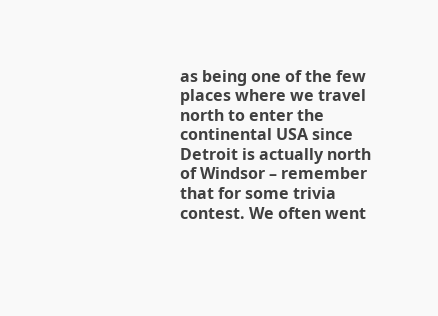as being one of the few places where we travel north to enter the continental USA since Detroit is actually north of Windsor – remember that for some trivia contest. We often went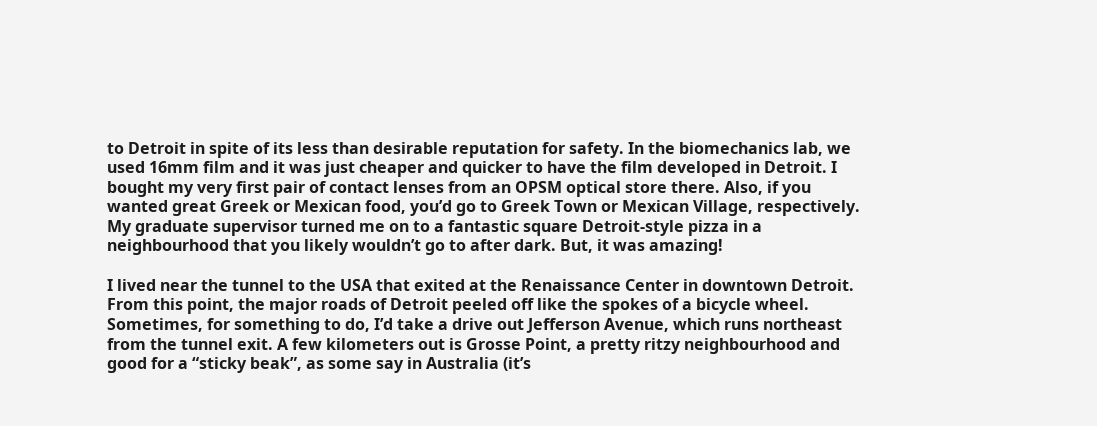to Detroit in spite of its less than desirable reputation for safety. In the biomechanics lab, we used 16mm film and it was just cheaper and quicker to have the film developed in Detroit. I bought my very first pair of contact lenses from an OPSM optical store there. Also, if you wanted great Greek or Mexican food, you’d go to Greek Town or Mexican Village, respectively. My graduate supervisor turned me on to a fantastic square Detroit-style pizza in a neighbourhood that you likely wouldn’t go to after dark. But, it was amazing!

I lived near the tunnel to the USA that exited at the Renaissance Center in downtown Detroit. From this point, the major roads of Detroit peeled off like the spokes of a bicycle wheel. Sometimes, for something to do, I’d take a drive out Jefferson Avenue, which runs northeast from the tunnel exit. A few kilometers out is Grosse Point, a pretty ritzy neighbourhood and good for a “sticky beak”, as some say in Australia (it’s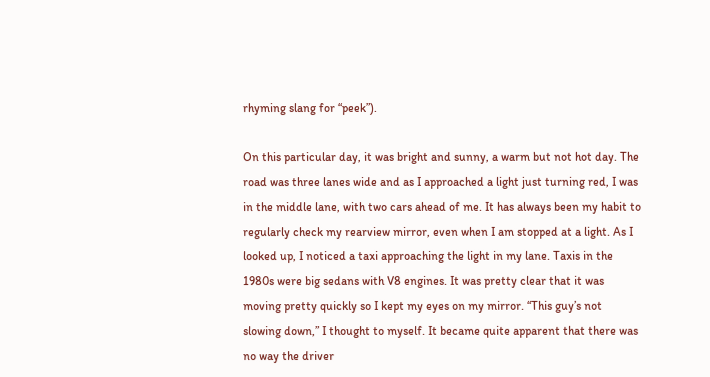rhyming slang for “peek”).

On this particular day, it was bright and sunny, a warm but not hot day. The road was three lanes wide and as I approached a light just turning red, I was in the middle lane, with two cars ahead of me. It has always been my habit to regularly check my rearview mirror, even when I am stopped at a light. As I looked up, I noticed a taxi approaching the light in my lane. Taxis in the 1980s were big sedans with V8 engines. It was pretty clear that it was moving pretty quickly so I kept my eyes on my mirror. “This guy’s not slowing down,” I thought to myself. It became quite apparent that there was no way the driver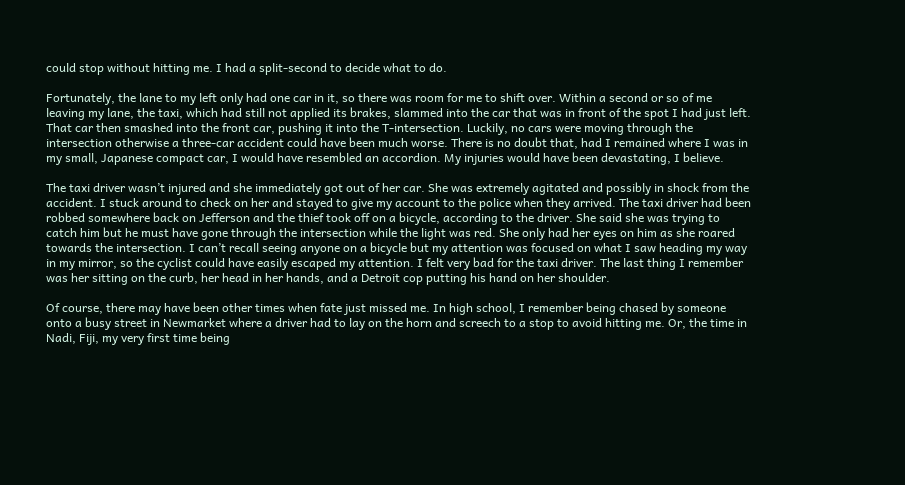could stop without hitting me. I had a split-second to decide what to do.

Fortunately, the lane to my left only had one car in it, so there was room for me to shift over. Within a second or so of me leaving my lane, the taxi, which had still not applied its brakes, slammed into the car that was in front of the spot I had just left. That car then smashed into the front car, pushing it into the T-intersection. Luckily, no cars were moving through the intersection otherwise a three-car accident could have been much worse. There is no doubt that, had I remained where I was in my small, Japanese compact car, I would have resembled an accordion. My injuries would have been devastating, I believe.

The taxi driver wasn’t injured and she immediately got out of her car. She was extremely agitated and possibly in shock from the accident. I stuck around to check on her and stayed to give my account to the police when they arrived. The taxi driver had been robbed somewhere back on Jefferson and the thief took off on a bicycle, according to the driver. She said she was trying to catch him but he must have gone through the intersection while the light was red. She only had her eyes on him as she roared towards the intersection. I can’t recall seeing anyone on a bicycle but my attention was focused on what I saw heading my way in my mirror, so the cyclist could have easily escaped my attention. I felt very bad for the taxi driver. The last thing I remember was her sitting on the curb, her head in her hands, and a Detroit cop putting his hand on her shoulder.

Of course, there may have been other times when fate just missed me. In high school, I remember being chased by someone onto a busy street in Newmarket where a driver had to lay on the horn and screech to a stop to avoid hitting me. Or, the time in Nadi, Fiji, my very first time being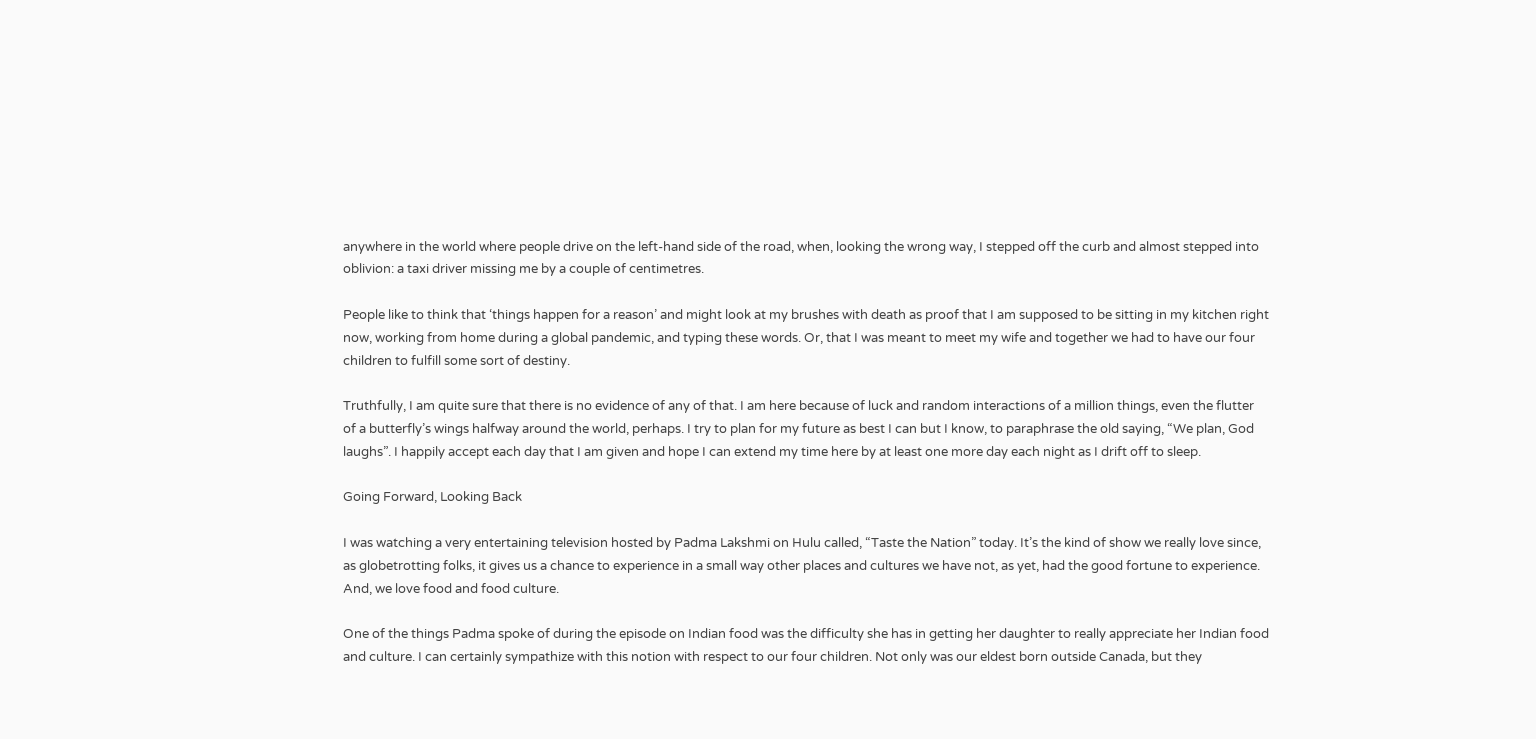anywhere in the world where people drive on the left-hand side of the road, when, looking the wrong way, I stepped off the curb and almost stepped into oblivion: a taxi driver missing me by a couple of centimetres.

People like to think that ‘things happen for a reason’ and might look at my brushes with death as proof that I am supposed to be sitting in my kitchen right now, working from home during a global pandemic, and typing these words. Or, that I was meant to meet my wife and together we had to have our four children to fulfill some sort of destiny.

Truthfully, I am quite sure that there is no evidence of any of that. I am here because of luck and random interactions of a million things, even the flutter of a butterfly’s wings halfway around the world, perhaps. I try to plan for my future as best I can but I know, to paraphrase the old saying, “We plan, God laughs”. I happily accept each day that I am given and hope I can extend my time here by at least one more day each night as I drift off to sleep.

Going Forward, Looking Back

I was watching a very entertaining television hosted by Padma Lakshmi on Hulu called, “Taste the Nation” today. It’s the kind of show we really love since, as globetrotting folks, it gives us a chance to experience in a small way other places and cultures we have not, as yet, had the good fortune to experience. And, we love food and food culture.

One of the things Padma spoke of during the episode on Indian food was the difficulty she has in getting her daughter to really appreciate her Indian food and culture. I can certainly sympathize with this notion with respect to our four children. Not only was our eldest born outside Canada, but they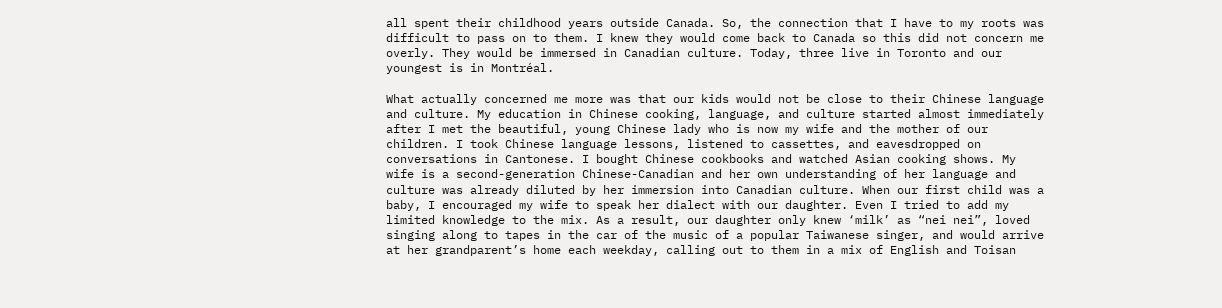all spent their childhood years outside Canada. So, the connection that I have to my roots was difficult to pass on to them. I knew they would come back to Canada so this did not concern me overly. They would be immersed in Canadian culture. Today, three live in Toronto and our youngest is in Montréal.

What actually concerned me more was that our kids would not be close to their Chinese language and culture. My education in Chinese cooking, language, and culture started almost immediately after I met the beautiful, young Chinese lady who is now my wife and the mother of our children. I took Chinese language lessons, listened to cassettes, and eavesdropped on conversations in Cantonese. I bought Chinese cookbooks and watched Asian cooking shows. My wife is a second-generation Chinese-Canadian and her own understanding of her language and culture was already diluted by her immersion into Canadian culture. When our first child was a baby, I encouraged my wife to speak her dialect with our daughter. Even I tried to add my limited knowledge to the mix. As a result, our daughter only knew ‘milk’ as “nei nei”, loved singing along to tapes in the car of the music of a popular Taiwanese singer, and would arrive at her grandparent’s home each weekday, calling out to them in a mix of English and Toisan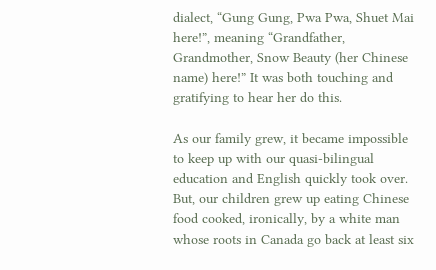dialect, “Gung Gung, Pwa Pwa, Shuet Mai here!”, meaning “Grandfather, Grandmother, Snow Beauty (her Chinese name) here!” It was both touching and gratifying to hear her do this.

As our family grew, it became impossible to keep up with our quasi-bilingual education and English quickly took over. But, our children grew up eating Chinese food cooked, ironically, by a white man whose roots in Canada go back at least six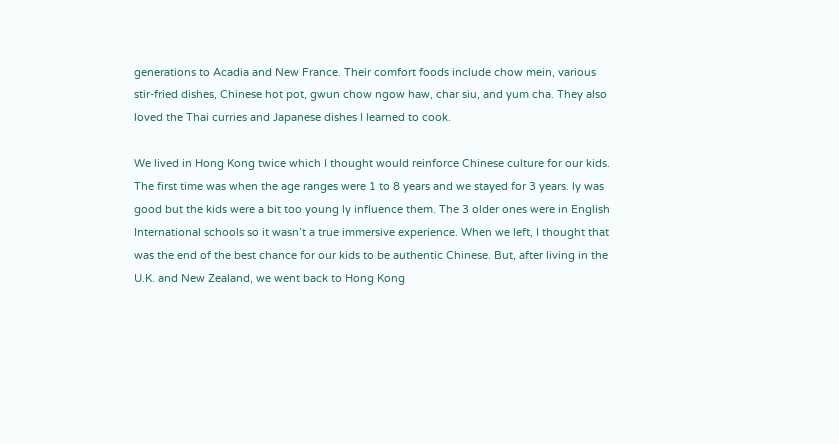generations to Acadia and New France. Their comfort foods include chow mein, various stir-fried dishes, Chinese hot pot, gwun chow ngow haw, char siu, and yum cha. They also loved the Thai curries and Japanese dishes I learned to cook.

We lived in Hong Kong twice which I thought would reinforce Chinese culture for our kids. The first time was when the age ranges were 1 to 8 years and we stayed for 3 years. ly was good but the kids were a bit too young ly influence them. The 3 older ones were in English International schools so it wasn’t a true immersive experience. When we left, I thought that was the end of the best chance for our kids to be authentic Chinese. But, after living in the U.K. and New Zealand, we went back to Hong Kong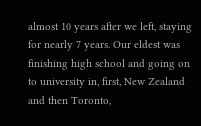almost 10 years after we left, staying for nearly 7 years. Our eldest was finishing high school and going on to university in, first, New Zealand and then Toronto,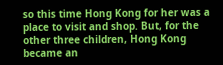so this time Hong Kong for her was a place to visit and shop. But, for the other three children, Hong Kong became an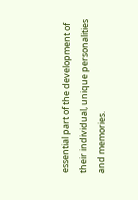essential part of the development of their individual, unique personalities and memories.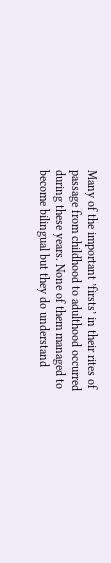Many of the important ’firsts’ in their rites of passage from childhood to adulthood occurred during these years. None of them managed to become bilingual but they do understand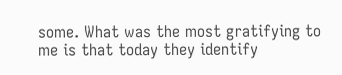some. What was the most gratifying to me is that today they identify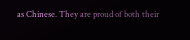as Chinese. They are proud of both their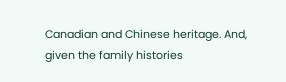Canadian and Chinese heritage. And, given the family histories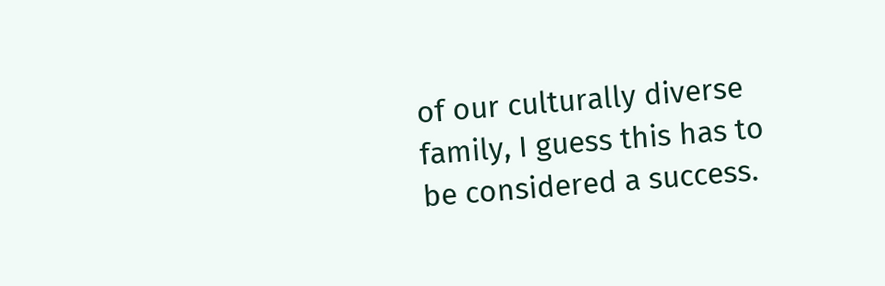of our culturally diverse family, I guess this has to be considered a success.